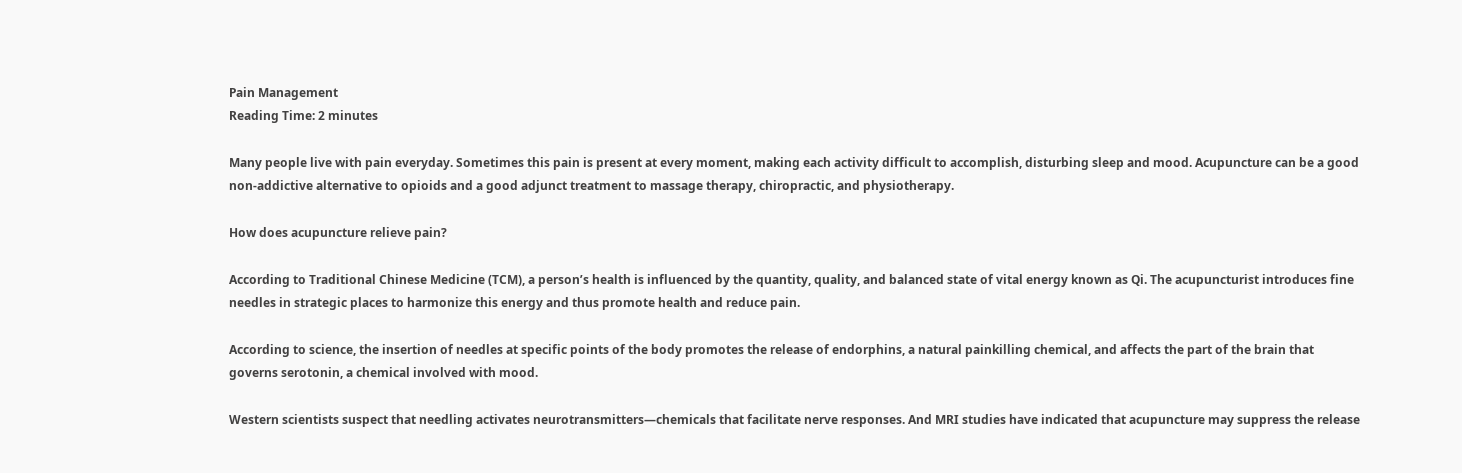Pain Management
Reading Time: 2 minutes

Many people live with pain everyday. Sometimes this pain is present at every moment, making each activity difficult to accomplish, disturbing sleep and mood. Acupuncture can be a good non-addictive alternative to opioids and a good adjunct treatment to massage therapy, chiropractic, and physiotherapy.

How does acupuncture relieve pain?

According to Traditional Chinese Medicine (TCM), a person’s health is influenced by the quantity, quality, and balanced state of vital energy known as Qi. The acupuncturist introduces fine needles in strategic places to harmonize this energy and thus promote health and reduce pain.

According to science, the insertion of needles at specific points of the body promotes the release of endorphins, a natural painkilling chemical, and affects the part of the brain that governs serotonin, a chemical involved with mood.

Western scientists suspect that needling activates neurotransmitters—chemicals that facilitate nerve responses. And MRI studies have indicated that acupuncture may suppress the release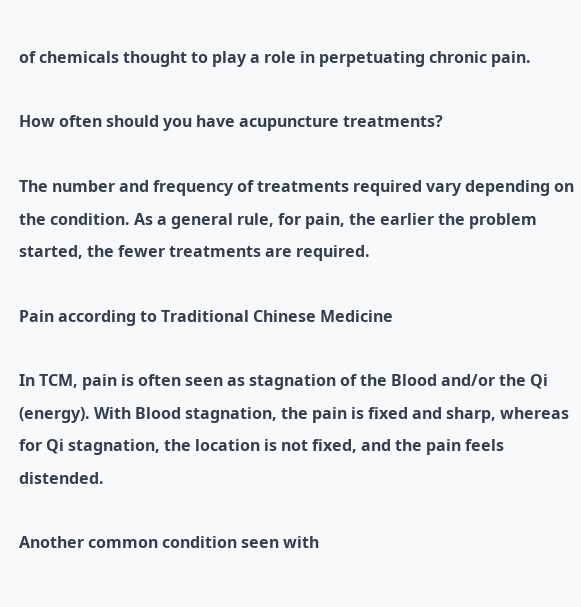of chemicals thought to play a role in perpetuating chronic pain.

How often should you have acupuncture treatments?

The number and frequency of treatments required vary depending on the condition. As a general rule, for pain, the earlier the problem started, the fewer treatments are required.

Pain according to Traditional Chinese Medicine

In TCM, pain is often seen as stagnation of the Blood and/or the Qi (energy). With Blood stagnation, the pain is fixed and sharp, whereas for Qi stagnation, the location is not fixed, and the pain feels distended.

Another common condition seen with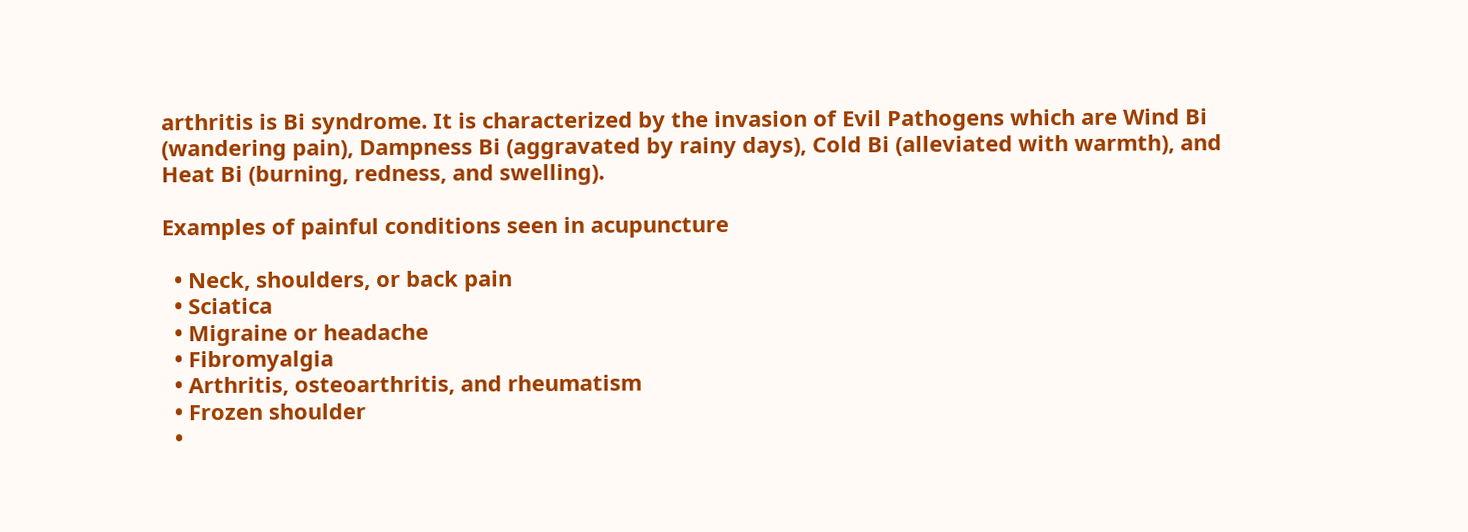arthritis is Bi syndrome. It is characterized by the invasion of Evil Pathogens which are Wind Bi (wandering pain), Dampness Bi (aggravated by rainy days), Cold Bi (alleviated with warmth), and Heat Bi (burning, redness, and swelling).

Examples of painful conditions seen in acupuncture

  • Neck, shoulders, or back pain
  • Sciatica
  • Migraine or headache
  • Fibromyalgia
  • Arthritis, osteoarthritis, and rheumatism
  • Frozen shoulder
  •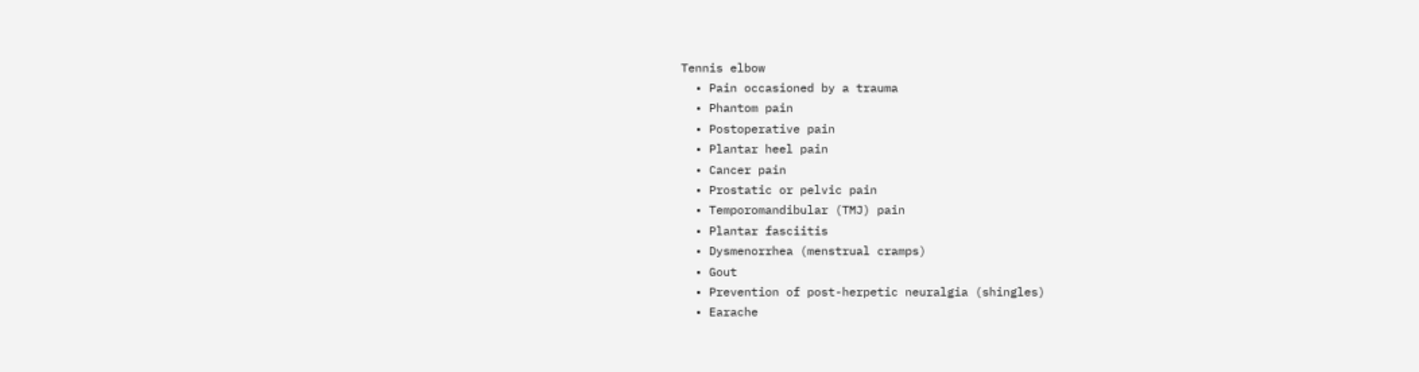Tennis elbow
  • Pain occasioned by a trauma
  • Phantom pain
  • Postoperative pain
  • Plantar heel pain
  • Cancer pain
  • Prostatic or pelvic pain
  • Temporomandibular (TMJ) pain
  • Plantar fasciitis
  • Dysmenorrhea (menstrual cramps)
  • Gout
  • Prevention of post-herpetic neuralgia (shingles)
  • Earache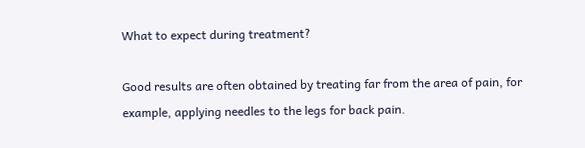What to expect during treatment?

Good results are often obtained by treating far from the area of pain, for example, applying needles to the legs for back pain.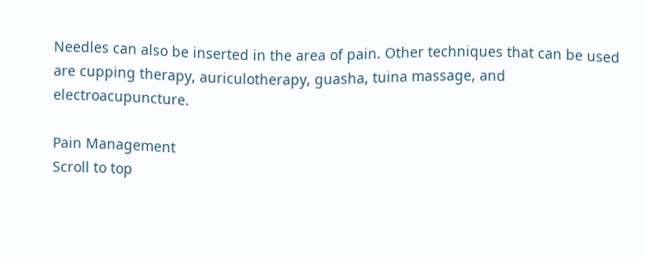Needles can also be inserted in the area of pain. Other techniques that can be used are cupping therapy, auriculotherapy, guasha, tuina massage, and electroacupuncture.

Pain Management
Scroll to top